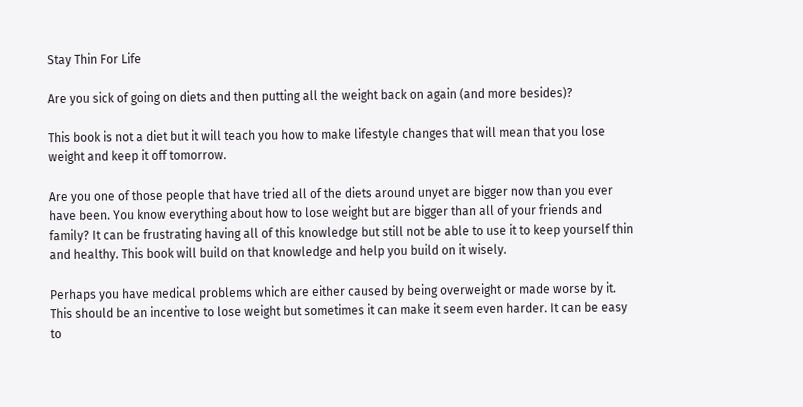Stay Thin For Life

Are you sick of going on diets and then putting all the weight back on again (and more besides)?

This book is not a diet but it will teach you how to make lifestyle changes that will mean that you lose weight and keep it off tomorrow.

Are you one of those people that have tried all of the diets around unyet are bigger now than you ever have been. You know everything about how to lose weight but are bigger than all of your friends and family? It can be frustrating having all of this knowledge but still not be able to use it to keep yourself thin and healthy. This book will build on that knowledge and help you build on it wisely.

Perhaps you have medical problems which are either caused by being overweight or made worse by it. This should be an incentive to lose weight but sometimes it can make it seem even harder. It can be easy to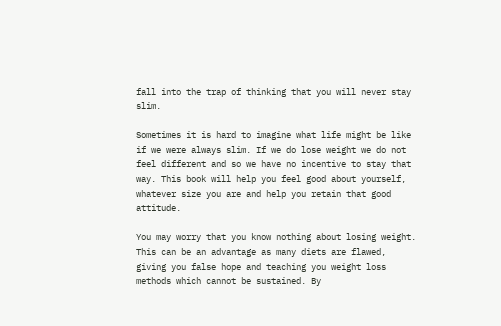fall into the trap of thinking that you will never stay slim.

Sometimes it is hard to imagine what life might be like if we were always slim. If we do lose weight we do not feel different and so we have no incentive to stay that way. This book will help you feel good about yourself, whatever size you are and help you retain that good attitude.

You may worry that you know nothing about losing weight. This can be an advantage as many diets are flawed, giving you false hope and teaching you weight loss methods which cannot be sustained. By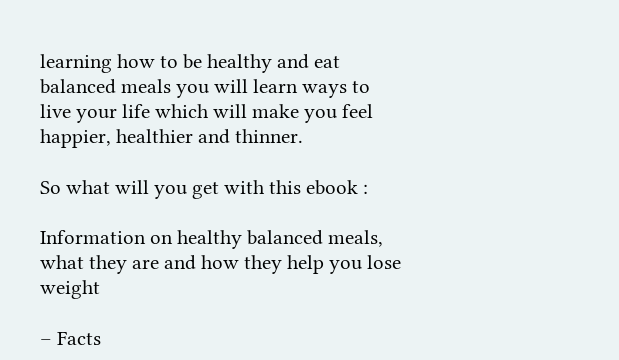learning how to be healthy and eat balanced meals you will learn ways to live your life which will make you feel happier, healthier and thinner.

So what will you get with this ebook :

Information on healthy balanced meals, what they are and how they help you lose weight

– Facts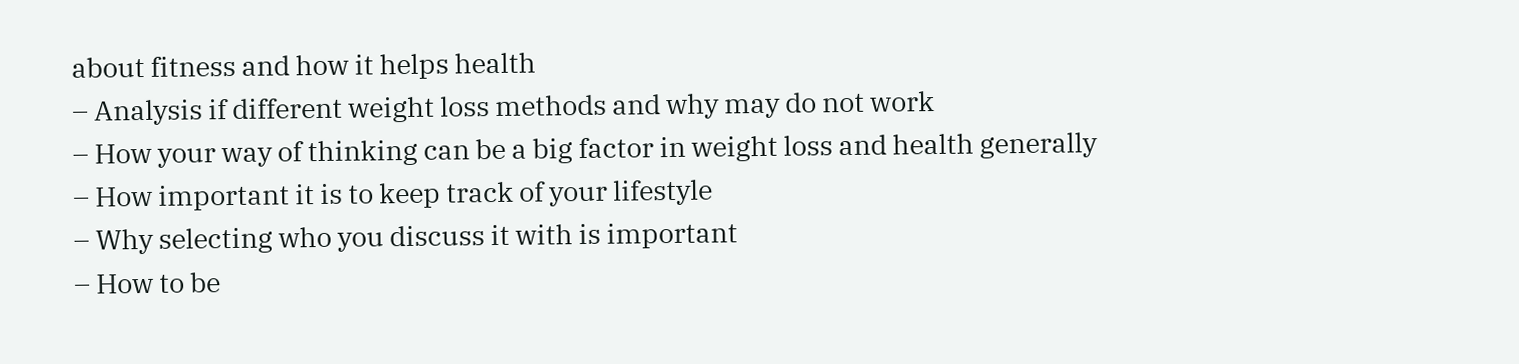about fitness and how it helps health
– Analysis if different weight loss methods and why may do not work
– How your way of thinking can be a big factor in weight loss and health generally
– How important it is to keep track of your lifestyle
– Why selecting who you discuss it with is important
– How to be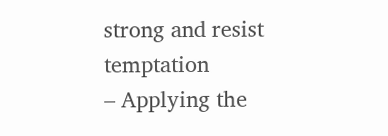strong and resist temptation
– Applying the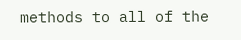methods to all of the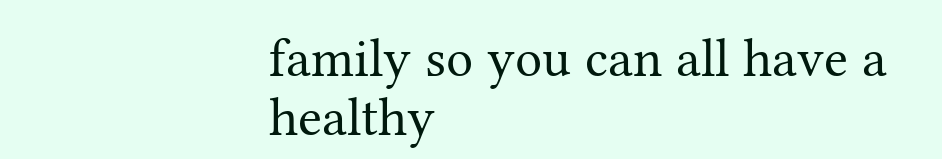family so you can all have a healthy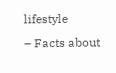lifestyle
– Facts about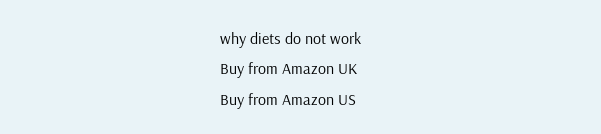why diets do not work
Buy from Amazon UK
Buy from Amazon US